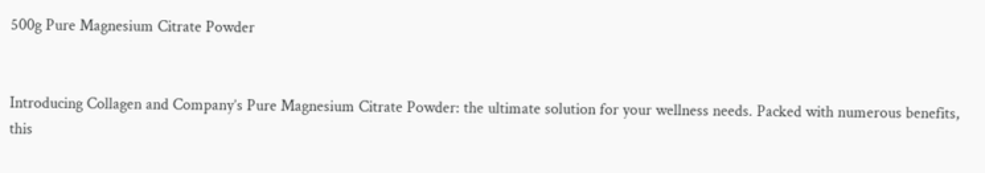500g Pure Magnesium Citrate Powder


Introducing Collagen and Company’s Pure Magnesium Citrate Powder: the ultimate solution for your wellness needs. Packed with numerous benefits, this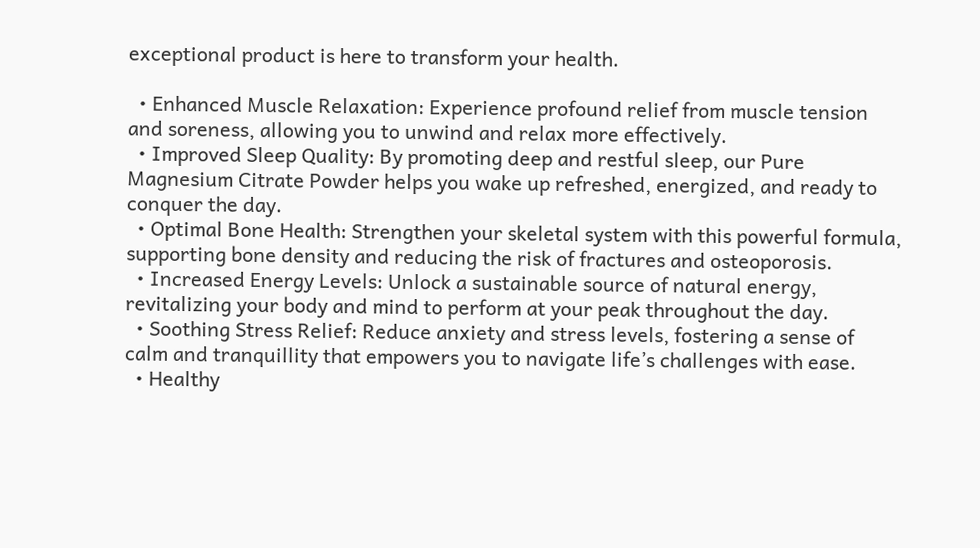exceptional product is here to transform your health.

  • Enhanced Muscle Relaxation: Experience profound relief from muscle tension and soreness, allowing you to unwind and relax more effectively.
  • Improved Sleep Quality: By promoting deep and restful sleep, our Pure Magnesium Citrate Powder helps you wake up refreshed, energized, and ready to conquer the day.
  • Optimal Bone Health: Strengthen your skeletal system with this powerful formula, supporting bone density and reducing the risk of fractures and osteoporosis.
  • Increased Energy Levels: Unlock a sustainable source of natural energy, revitalizing your body and mind to perform at your peak throughout the day.
  • Soothing Stress Relief: Reduce anxiety and stress levels, fostering a sense of calm and tranquillity that empowers you to navigate life’s challenges with ease.
  • Healthy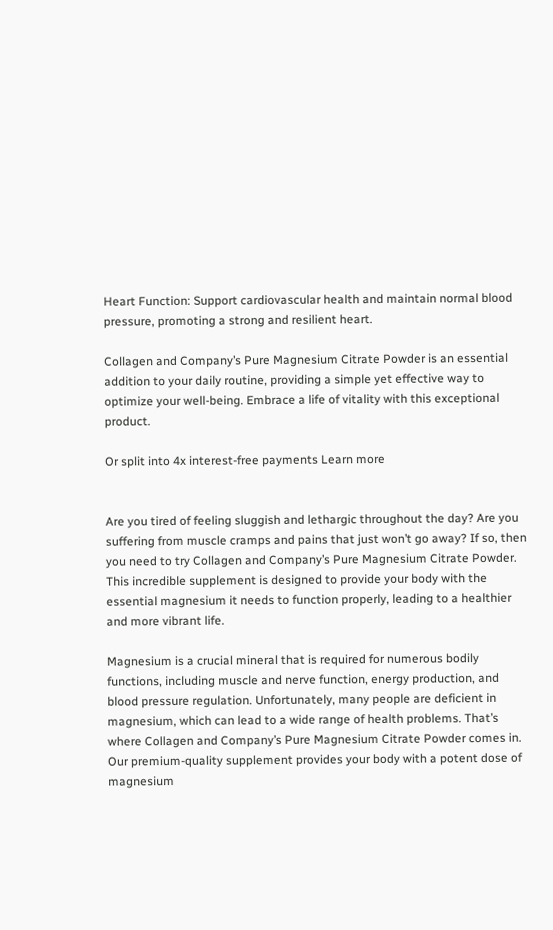Heart Function: Support cardiovascular health and maintain normal blood pressure, promoting a strong and resilient heart.

Collagen and Company’s Pure Magnesium Citrate Powder is an essential addition to your daily routine, providing a simple yet effective way to optimize your well-being. Embrace a life of vitality with this exceptional product.

Or split into 4x interest-free payments Learn more


Are you tired of feeling sluggish and lethargic throughout the day? Are you suffering from muscle cramps and pains that just won’t go away? If so, then you need to try Collagen and Company’s Pure Magnesium Citrate Powder. This incredible supplement is designed to provide your body with the essential magnesium it needs to function properly, leading to a healthier and more vibrant life.

Magnesium is a crucial mineral that is required for numerous bodily functions, including muscle and nerve function, energy production, and blood pressure regulation. Unfortunately, many people are deficient in magnesium, which can lead to a wide range of health problems. That’s where Collagen and Company’s Pure Magnesium Citrate Powder comes in. Our premium-quality supplement provides your body with a potent dose of magnesium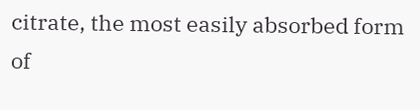citrate, the most easily absorbed form of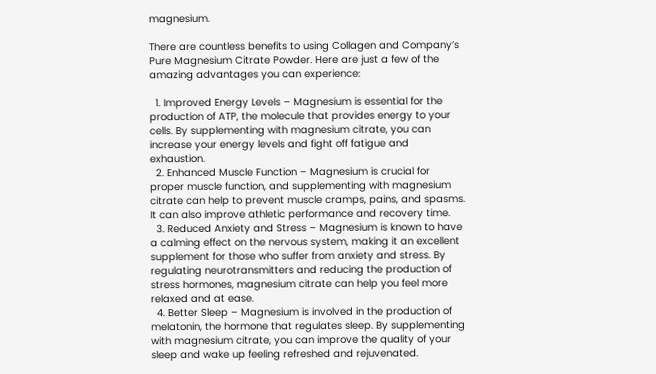magnesium.

There are countless benefits to using Collagen and Company’s Pure Magnesium Citrate Powder. Here are just a few of the amazing advantages you can experience:

  1. Improved Energy Levels – Magnesium is essential for the production of ATP, the molecule that provides energy to your cells. By supplementing with magnesium citrate, you can increase your energy levels and fight off fatigue and exhaustion.
  2. Enhanced Muscle Function – Magnesium is crucial for proper muscle function, and supplementing with magnesium citrate can help to prevent muscle cramps, pains, and spasms. It can also improve athletic performance and recovery time.
  3. Reduced Anxiety and Stress – Magnesium is known to have a calming effect on the nervous system, making it an excellent supplement for those who suffer from anxiety and stress. By regulating neurotransmitters and reducing the production of stress hormones, magnesium citrate can help you feel more relaxed and at ease.
  4. Better Sleep – Magnesium is involved in the production of melatonin, the hormone that regulates sleep. By supplementing with magnesium citrate, you can improve the quality of your sleep and wake up feeling refreshed and rejuvenated.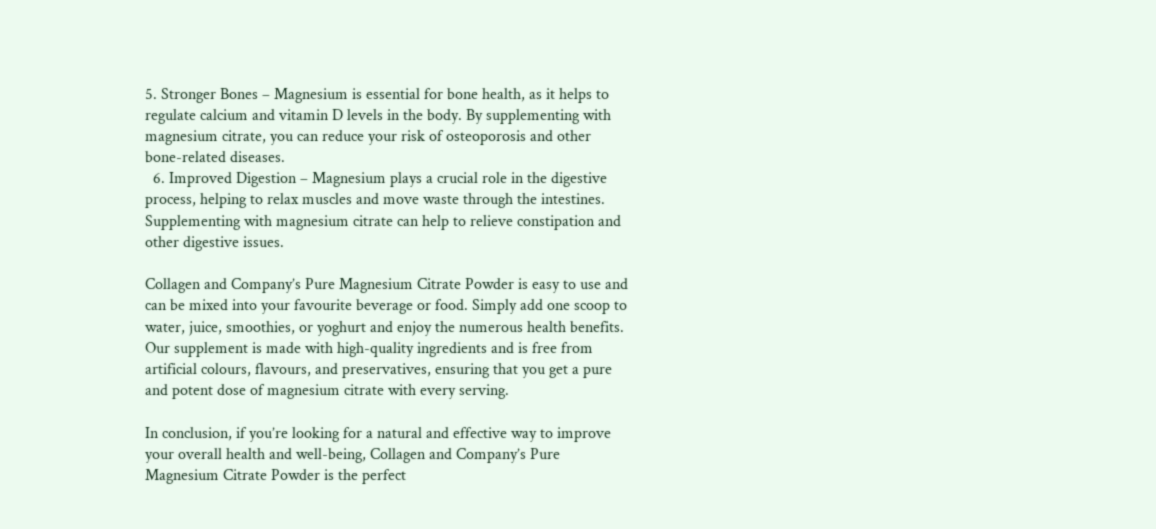5. Stronger Bones – Magnesium is essential for bone health, as it helps to regulate calcium and vitamin D levels in the body. By supplementing with magnesium citrate, you can reduce your risk of osteoporosis and other bone-related diseases.
  6. Improved Digestion – Magnesium plays a crucial role in the digestive process, helping to relax muscles and move waste through the intestines. Supplementing with magnesium citrate can help to relieve constipation and other digestive issues.

Collagen and Company’s Pure Magnesium Citrate Powder is easy to use and can be mixed into your favourite beverage or food. Simply add one scoop to water, juice, smoothies, or yoghurt and enjoy the numerous health benefits. Our supplement is made with high-quality ingredients and is free from artificial colours, flavours, and preservatives, ensuring that you get a pure and potent dose of magnesium citrate with every serving.

In conclusion, if you’re looking for a natural and effective way to improve your overall health and well-being, Collagen and Company’s Pure Magnesium Citrate Powder is the perfect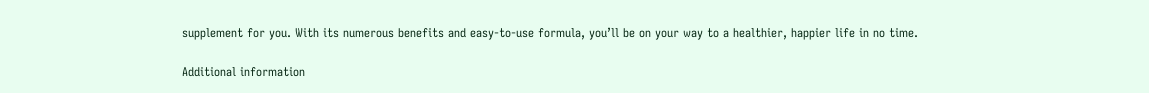supplement for you. With its numerous benefits and easy-to-use formula, you’ll be on your way to a healthier, happier life in no time.

Additional information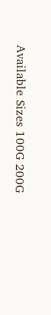Available Sizes 100G 200G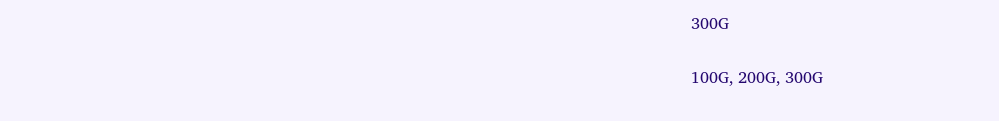300G

100G, 200G, 300G